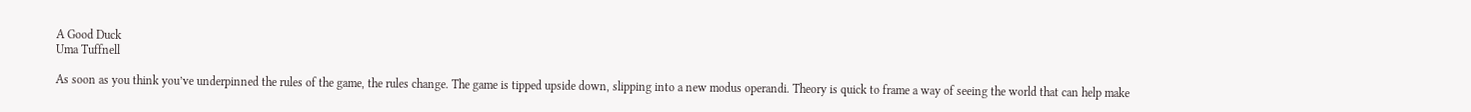A Good Duck
Uma Tuffnell

As soon as you think you’ve underpinned the rules of the game, the rules change. The game is tipped upside down, slipping into a new modus operandi. Theory is quick to frame a way of seeing the world that can help make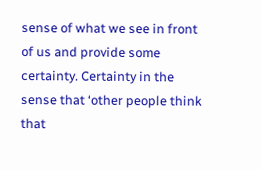sense of what we see in front of us and provide some certainty. Certainty in the sense that ‘other people think that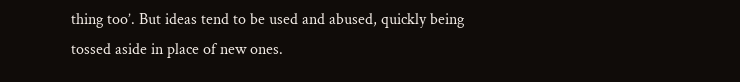thing too’. But ideas tend to be used and abused, quickly being tossed aside in place of new ones.